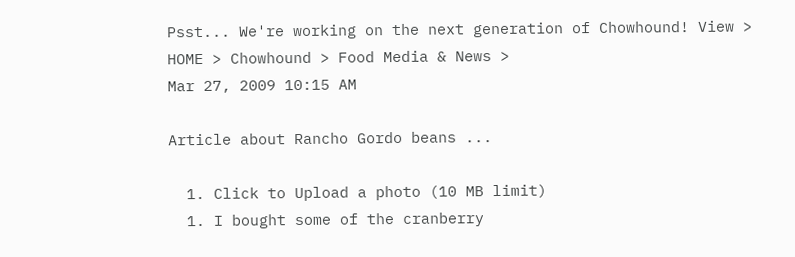Psst... We're working on the next generation of Chowhound! View >
HOME > Chowhound > Food Media & News >
Mar 27, 2009 10:15 AM

Article about Rancho Gordo beans ...

  1. Click to Upload a photo (10 MB limit)
  1. I bought some of the cranberry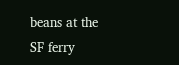beans at the SF ferry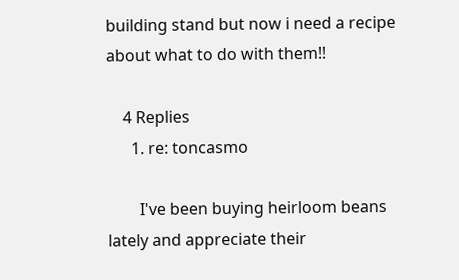building stand but now i need a recipe about what to do with them!!

    4 Replies
      1. re: toncasmo

        I've been buying heirloom beans lately and appreciate their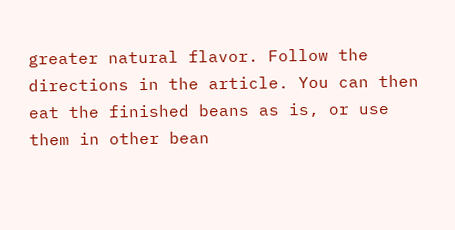greater natural flavor. Follow the directions in the article. You can then eat the finished beans as is, or use them in other bean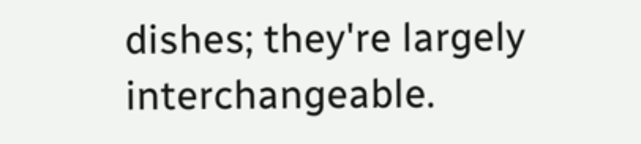dishes; they're largely interchangeable.